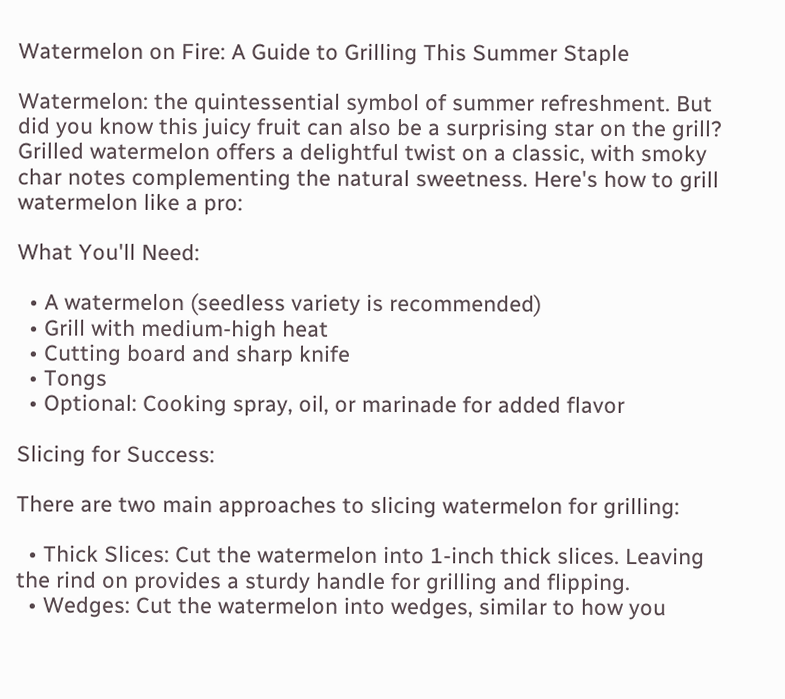Watermelon on Fire: A Guide to Grilling This Summer Staple

Watermelon: the quintessential symbol of summer refreshment. But did you know this juicy fruit can also be a surprising star on the grill? Grilled watermelon offers a delightful twist on a classic, with smoky char notes complementing the natural sweetness. Here's how to grill watermelon like a pro:

What You'll Need:

  • A watermelon (seedless variety is recommended)
  • Grill with medium-high heat
  • Cutting board and sharp knife
  • Tongs
  • Optional: Cooking spray, oil, or marinade for added flavor

Slicing for Success:

There are two main approaches to slicing watermelon for grilling:

  • Thick Slices: Cut the watermelon into 1-inch thick slices. Leaving the rind on provides a sturdy handle for grilling and flipping.
  • Wedges: Cut the watermelon into wedges, similar to how you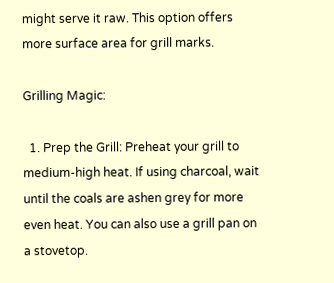might serve it raw. This option offers more surface area for grill marks.

Grilling Magic:

  1. Prep the Grill: Preheat your grill to medium-high heat. If using charcoal, wait until the coals are ashen grey for more even heat. You can also use a grill pan on a stovetop.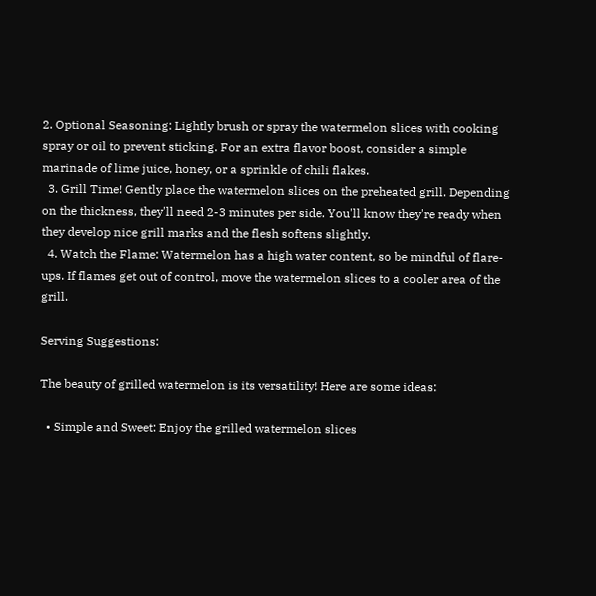2. Optional Seasoning: Lightly brush or spray the watermelon slices with cooking spray or oil to prevent sticking. For an extra flavor boost, consider a simple marinade of lime juice, honey, or a sprinkle of chili flakes.
  3. Grill Time! Gently place the watermelon slices on the preheated grill. Depending on the thickness, they'll need 2-3 minutes per side. You'll know they're ready when they develop nice grill marks and the flesh softens slightly.
  4. Watch the Flame: Watermelon has a high water content, so be mindful of flare-ups. If flames get out of control, move the watermelon slices to a cooler area of the grill.

Serving Suggestions:

The beauty of grilled watermelon is its versatility! Here are some ideas:

  • Simple and Sweet: Enjoy the grilled watermelon slices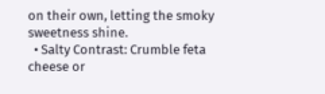on their own, letting the smoky sweetness shine.
  • Salty Contrast: Crumble feta cheese or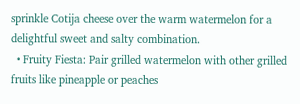sprinkle Cotija cheese over the warm watermelon for a delightful sweet and salty combination.
  • Fruity Fiesta: Pair grilled watermelon with other grilled fruits like pineapple or peaches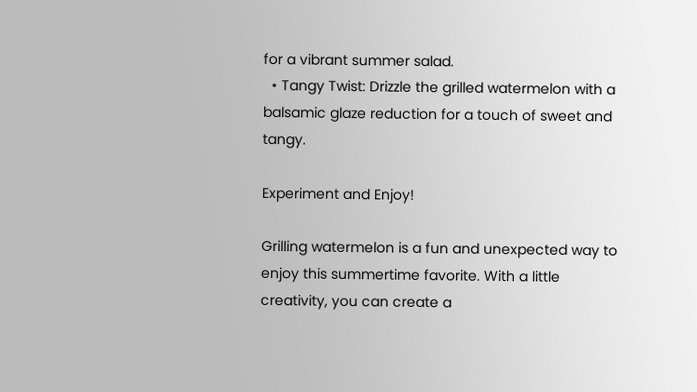for a vibrant summer salad.
  • Tangy Twist: Drizzle the grilled watermelon with a balsamic glaze reduction for a touch of sweet and tangy.

Experiment and Enjoy!

Grilling watermelon is a fun and unexpected way to enjoy this summertime favorite. With a little creativity, you can create a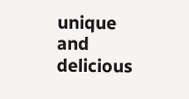unique and delicious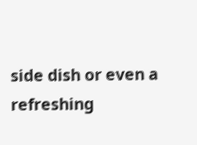side dish or even a refreshing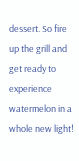dessert. So fire up the grill and get ready to experience watermelon in a whole new light!